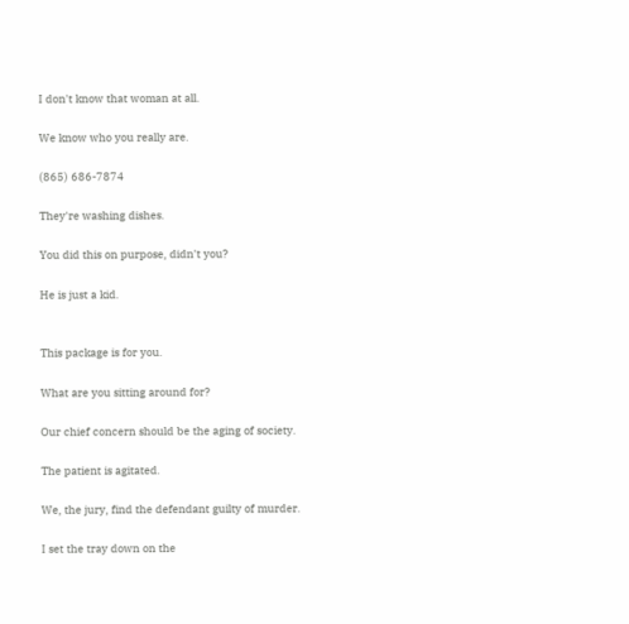I don't know that woman at all.

We know who you really are.

(865) 686-7874

They're washing dishes.

You did this on purpose, didn't you?

He is just a kid.


This package is for you.

What are you sitting around for?

Our chief concern should be the aging of society.

The patient is agitated.

We, the jury, find the defendant guilty of murder.

I set the tray down on the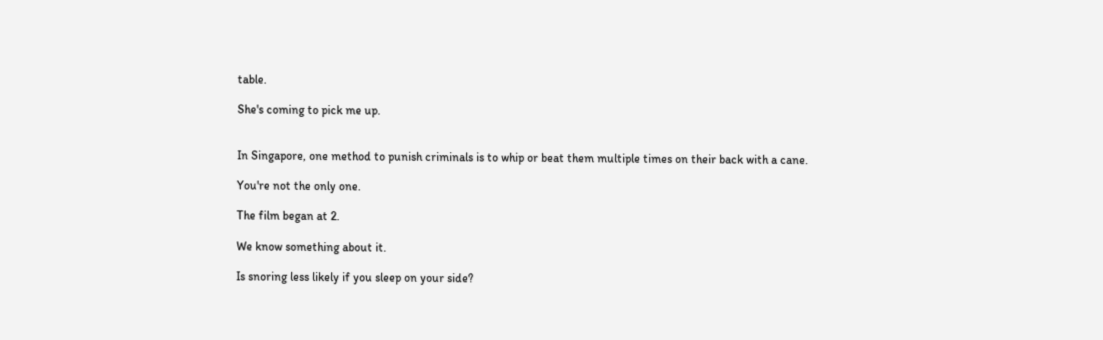table.

She's coming to pick me up.


In Singapore, one method to punish criminals is to whip or beat them multiple times on their back with a cane.

You're not the only one.

The film began at 2.

We know something about it.

Is snoring less likely if you sleep on your side?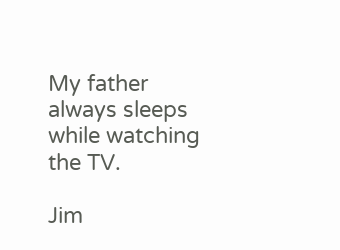My father always sleeps while watching the TV.

Jim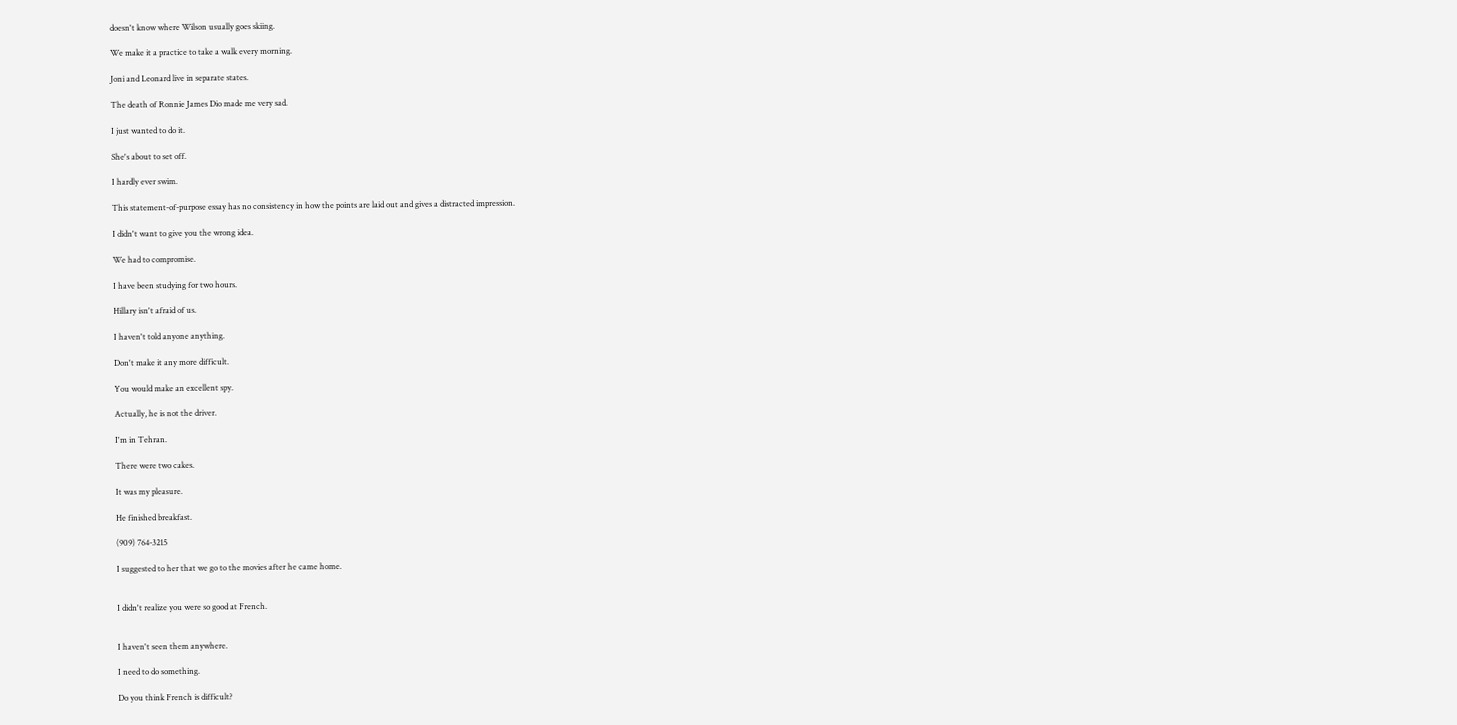doesn't know where Wilson usually goes skiing.

We make it a practice to take a walk every morning.

Joni and Leonard live in separate states.

The death of Ronnie James Dio made me very sad.

I just wanted to do it.

She's about to set off.

I hardly ever swim.

This statement-of-purpose essay has no consistency in how the points are laid out and gives a distracted impression.

I didn't want to give you the wrong idea.

We had to compromise.

I have been studying for two hours.

Hillary isn't afraid of us.

I haven't told anyone anything.

Don't make it any more difficult.

You would make an excellent spy.

Actually, he is not the driver.

I'm in Tehran.

There were two cakes.

It was my pleasure.

He finished breakfast.

(909) 764-3215

I suggested to her that we go to the movies after he came home.


I didn't realize you were so good at French.


I haven't seen them anywhere.

I need to do something.

Do you think French is difficult?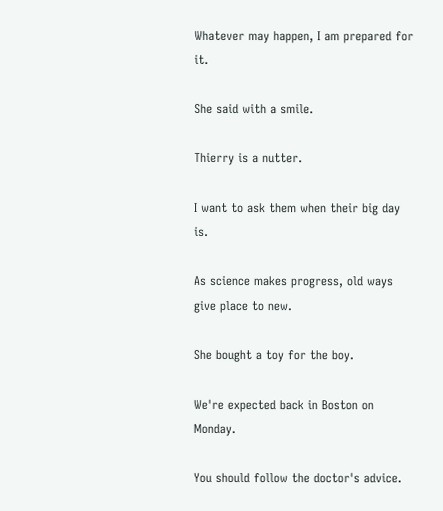Whatever may happen, I am prepared for it.

She said with a smile.

Thierry is a nutter.

I want to ask them when their big day is.

As science makes progress, old ways give place to new.

She bought a toy for the boy.

We're expected back in Boston on Monday.

You should follow the doctor's advice.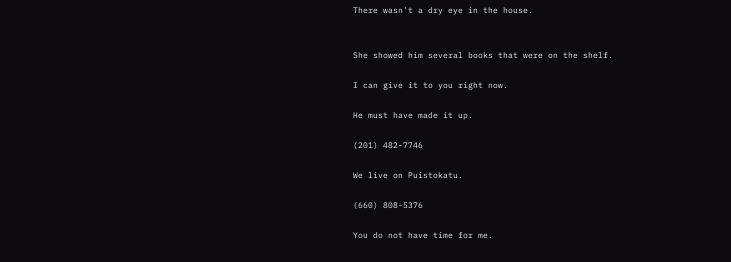There wasn't a dry eye in the house.


She showed him several books that were on the shelf.

I can give it to you right now.

He must have made it up.

(201) 482-7746

We live on Puistokatu.

(660) 808-5376

You do not have time for me.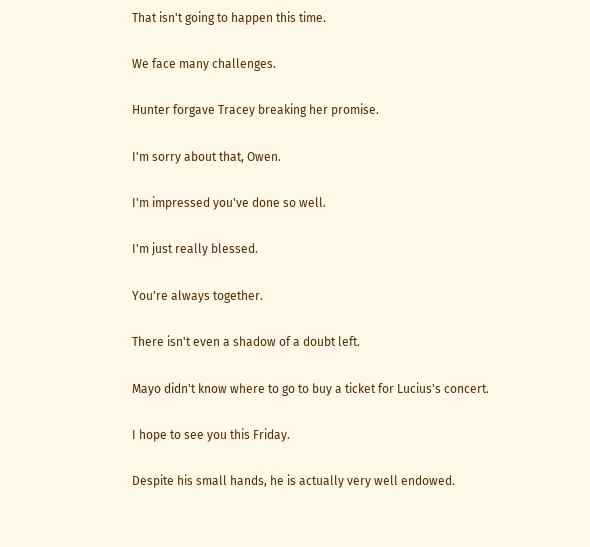That isn't going to happen this time.

We face many challenges.

Hunter forgave Tracey breaking her promise.

I'm sorry about that, Owen.

I'm impressed you've done so well.

I'm just really blessed.

You're always together.

There isn't even a shadow of a doubt left.

Mayo didn't know where to go to buy a ticket for Lucius's concert.

I hope to see you this Friday.

Despite his small hands, he is actually very well endowed.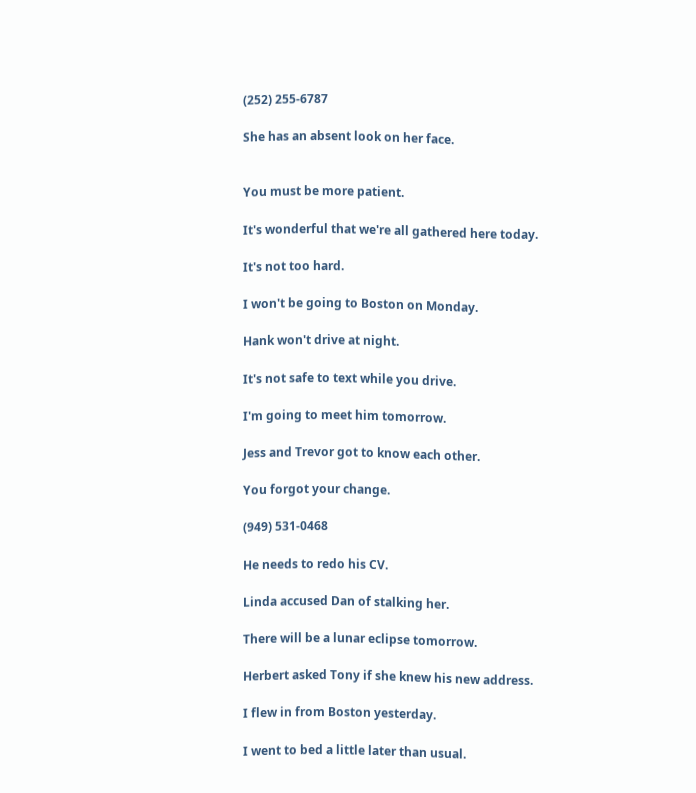(252) 255-6787

She has an absent look on her face.


You must be more patient.

It's wonderful that we're all gathered here today.

It's not too hard.

I won't be going to Boston on Monday.

Hank won't drive at night.

It's not safe to text while you drive.

I'm going to meet him tomorrow.

Jess and Trevor got to know each other.

You forgot your change.

(949) 531-0468

He needs to redo his CV.

Linda accused Dan of stalking her.

There will be a lunar eclipse tomorrow.

Herbert asked Tony if she knew his new address.

I flew in from Boston yesterday.

I went to bed a little later than usual.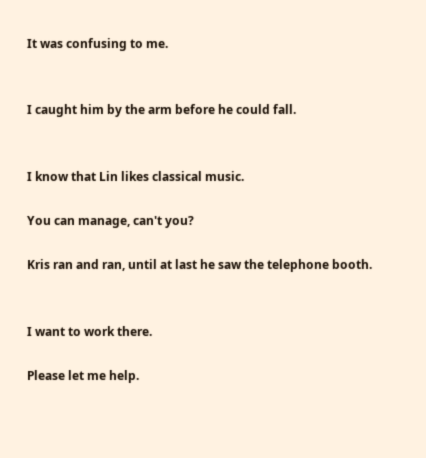It was confusing to me.


I caught him by the arm before he could fall.


I know that Lin likes classical music.

You can manage, can't you?

Kris ran and ran, until at last he saw the telephone booth.


I want to work there.

Please let me help.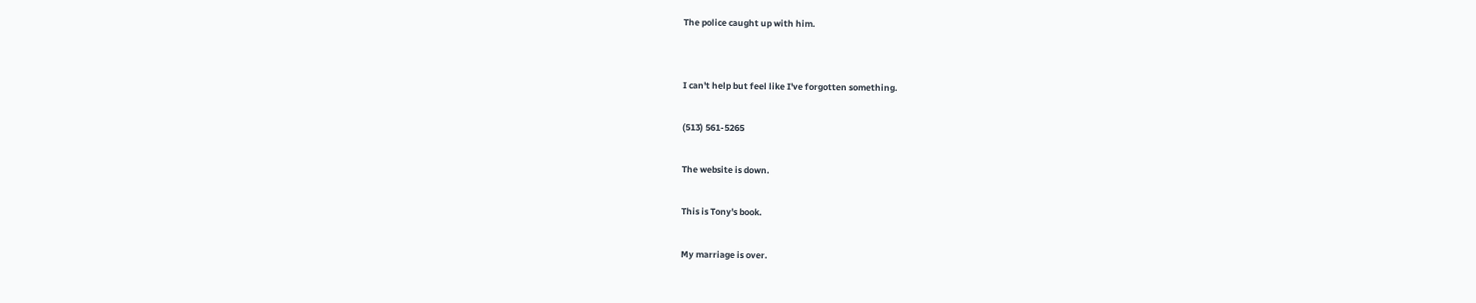The police caught up with him.


I can't help but feel like I've forgotten something.

(513) 561-5265

The website is down.

This is Tony's book.

My marriage is over.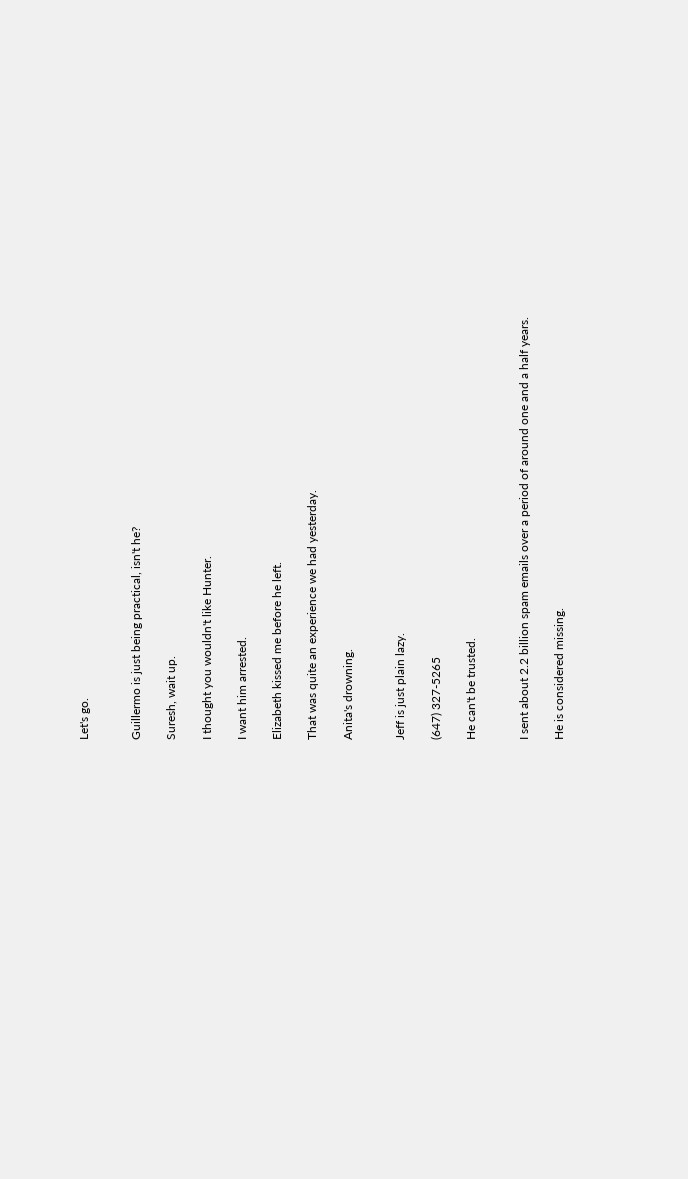Let's go.


Guillermo is just being practical, isn't he?

Suresh, wait up.

I thought you wouldn't like Hunter.

I want him arrested.

Elizabeth kissed me before he left.

That was quite an experience we had yesterday.

Anita's drowning.


Jeff is just plain lazy.

(647) 327-5265

He can't be trusted.


I sent about 2.2 billion spam emails over a period of around one and a half years.

He is considered missing.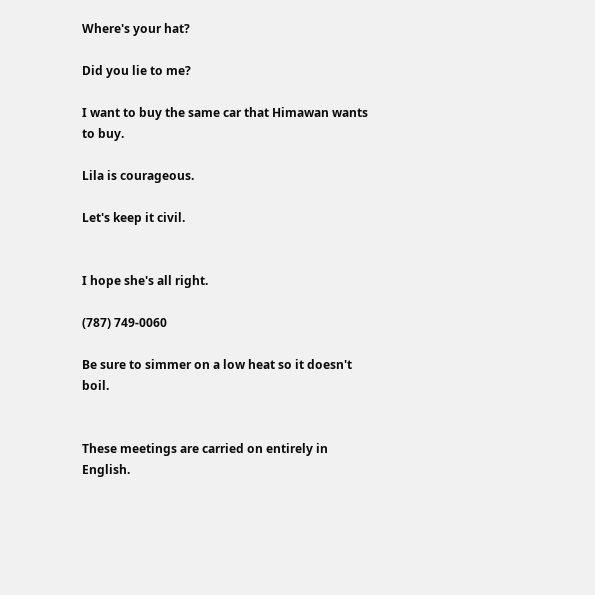Where's your hat?

Did you lie to me?

I want to buy the same car that Himawan wants to buy.

Lila is courageous.

Let's keep it civil.


I hope she's all right.

(787) 749-0060

Be sure to simmer on a low heat so it doesn't boil.


These meetings are carried on entirely in English.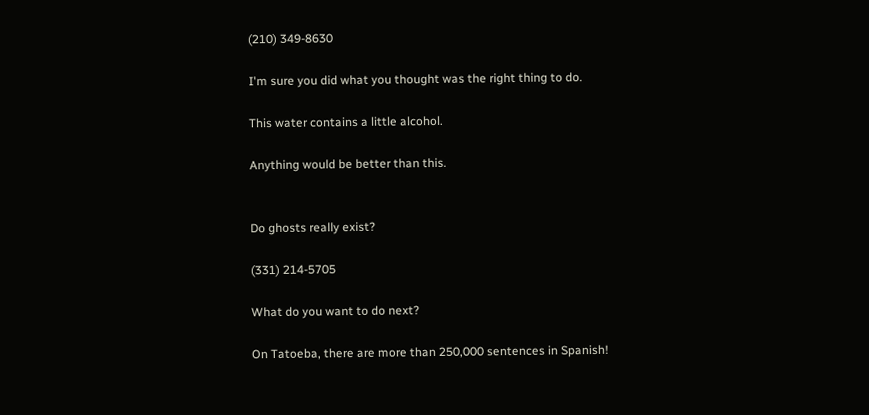(210) 349-8630

I'm sure you did what you thought was the right thing to do.

This water contains a little alcohol.

Anything would be better than this.


Do ghosts really exist?

(331) 214-5705

What do you want to do next?

On Tatoeba, there are more than 250,000 sentences in Spanish!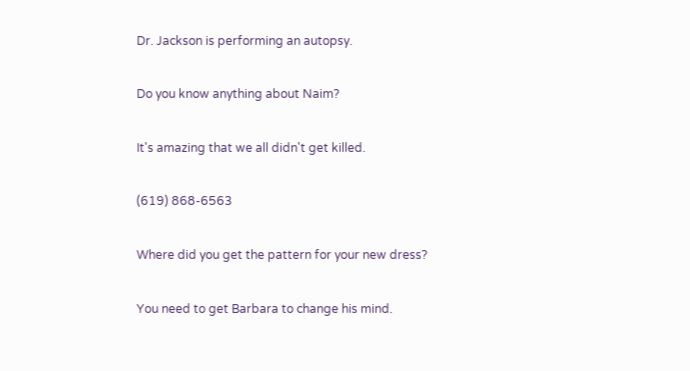Dr. Jackson is performing an autopsy.

Do you know anything about Naim?

It's amazing that we all didn't get killed.

(619) 868-6563

Where did you get the pattern for your new dress?

You need to get Barbara to change his mind.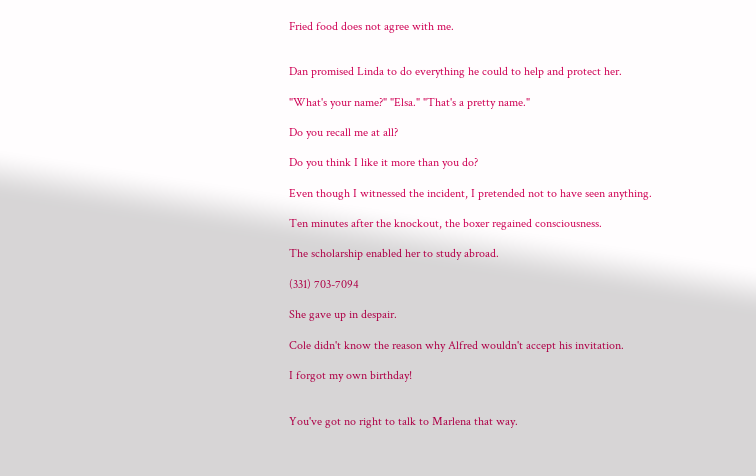Fried food does not agree with me.


Dan promised Linda to do everything he could to help and protect her.

"What's your name?" "Elsa." "That's a pretty name."

Do you recall me at all?

Do you think I like it more than you do?

Even though I witnessed the incident, I pretended not to have seen anything.

Ten minutes after the knockout, the boxer regained consciousness.

The scholarship enabled her to study abroad.

(331) 703-7094

She gave up in despair.

Cole didn't know the reason why Alfred wouldn't accept his invitation.

I forgot my own birthday!


You've got no right to talk to Marlena that way.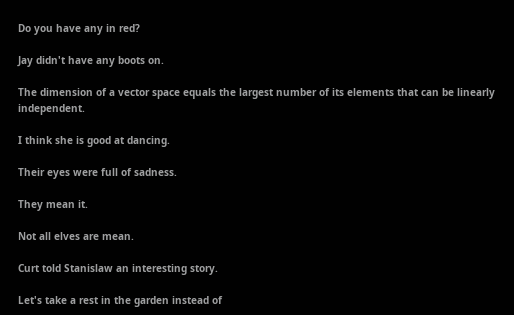Do you have any in red?

Jay didn't have any boots on.

The dimension of a vector space equals the largest number of its elements that can be linearly independent.

I think she is good at dancing.

Their eyes were full of sadness.

They mean it.

Not all elves are mean.

Curt told Stanislaw an interesting story.

Let's take a rest in the garden instead of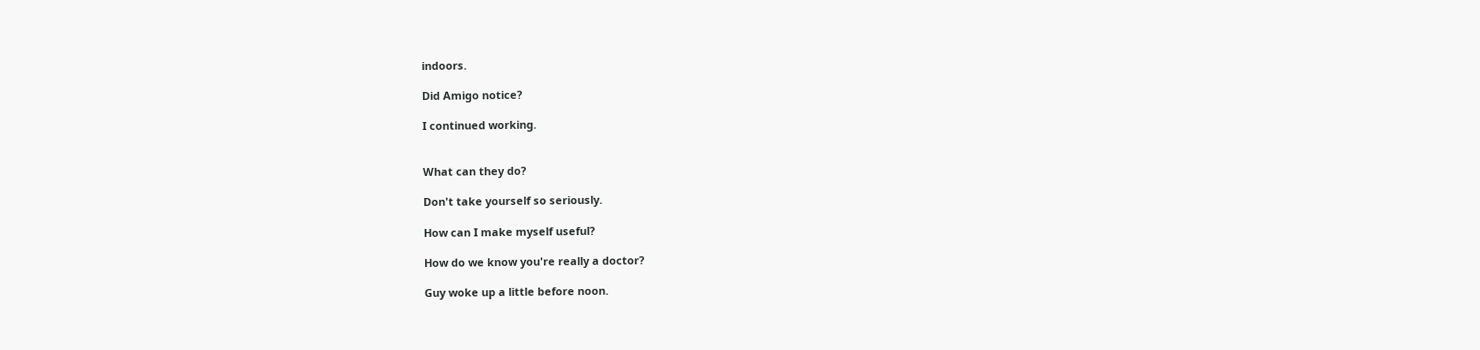indoors.

Did Amigo notice?

I continued working.


What can they do?

Don't take yourself so seriously.

How can I make myself useful?

How do we know you're really a doctor?

Guy woke up a little before noon.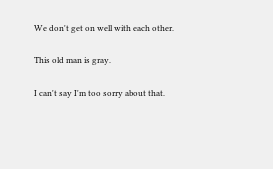We don't get on well with each other.

This old man is gray.

I can't say I'm too sorry about that.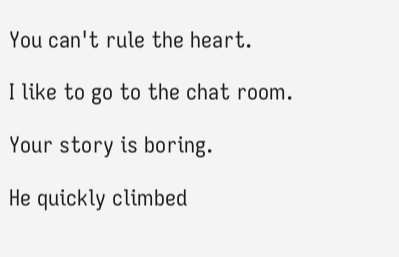You can't rule the heart.

I like to go to the chat room.

Your story is boring.

He quickly climbed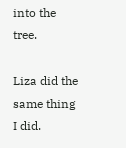into the tree.

Liza did the same thing I did.